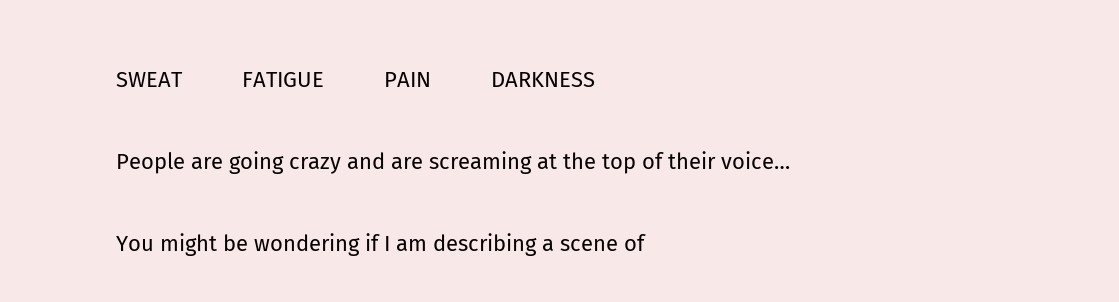SWEAT          FATIGUE          PAIN          DARKNESS


People are going crazy and are screaming at the top of their voice…


You might be wondering if I am describing a scene of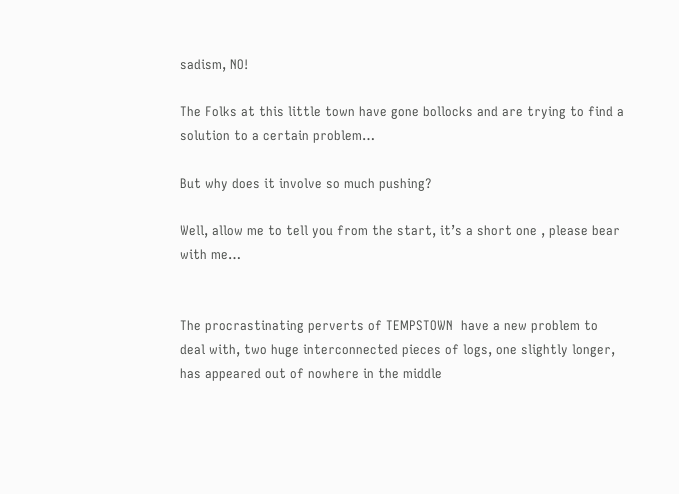sadism, NO!

The Folks at this little town have gone bollocks and are trying to find a solution to a certain problem…

But why does it involve so much pushing?

Well, allow me to tell you from the start, it’s a short one , please bear with me…


The procrastinating perverts of TEMPSTOWN  have a new problem to deal with, two huge interconnected pieces of logs, one slightly longer, has appeared out of nowhere in the middle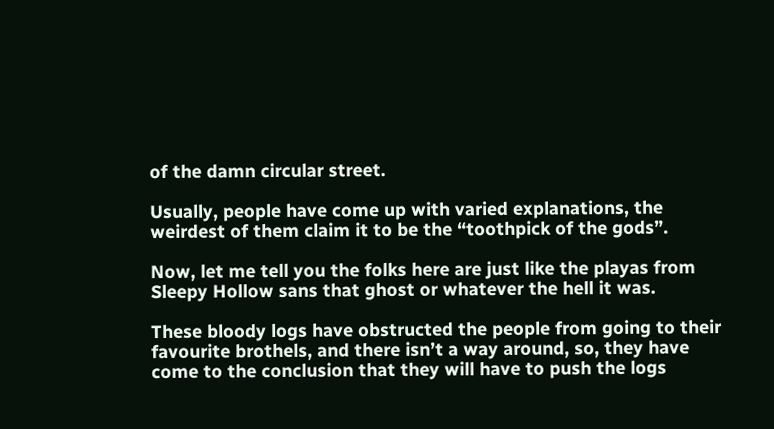of the damn circular street.

Usually, people have come up with varied explanations, the weirdest of them claim it to be the “toothpick of the gods”.

Now, let me tell you the folks here are just like the playas from Sleepy Hollow sans that ghost or whatever the hell it was.

These bloody logs have obstructed the people from going to their favourite brothels, and there isn’t a way around, so, they have come to the conclusion that they will have to push the logs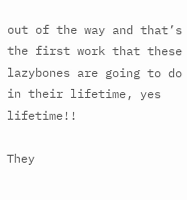out of the way and that’s the first work that these lazybones are going to do in their lifetime, yes lifetime!!

They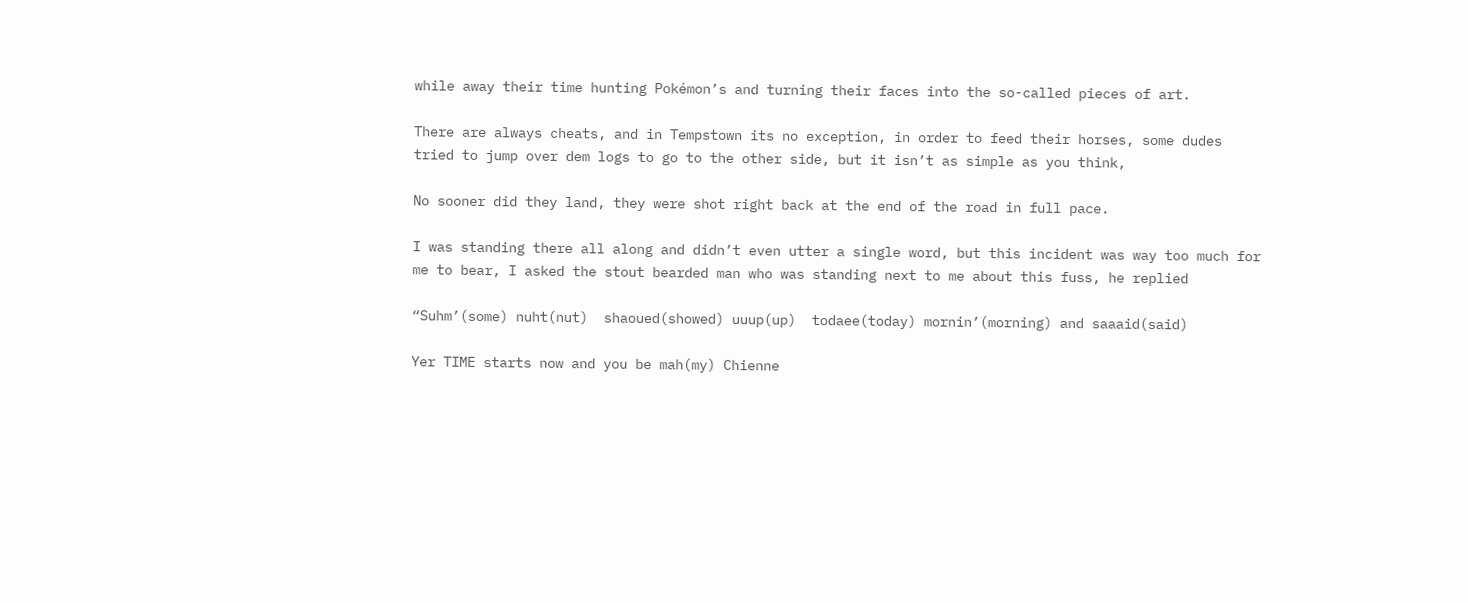while away their time hunting Pokémon’s and turning their faces into the so-called pieces of art.

There are always cheats, and in Tempstown its no exception, in order to feed their horses, some dudes tried to jump over dem logs to go to the other side, but it isn’t as simple as you think,

No sooner did they land, they were shot right back at the end of the road in full pace.

I was standing there all along and didn’t even utter a single word, but this incident was way too much for me to bear, I asked the stout bearded man who was standing next to me about this fuss, he replied

“Suhm’(some) nuht(nut)  shaoued(showed) uuup(up)  todaee(today) mornin’(morning) and saaaid(said)

Yer TIME starts now and you be mah(my) Chienne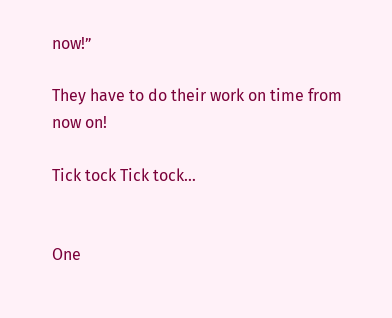now!”

They have to do their work on time from now on!

Tick tock Tick tock…


One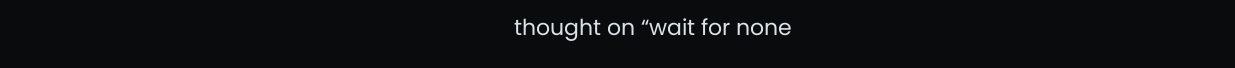thought on “wait for none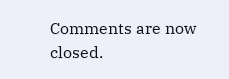Comments are now closed.